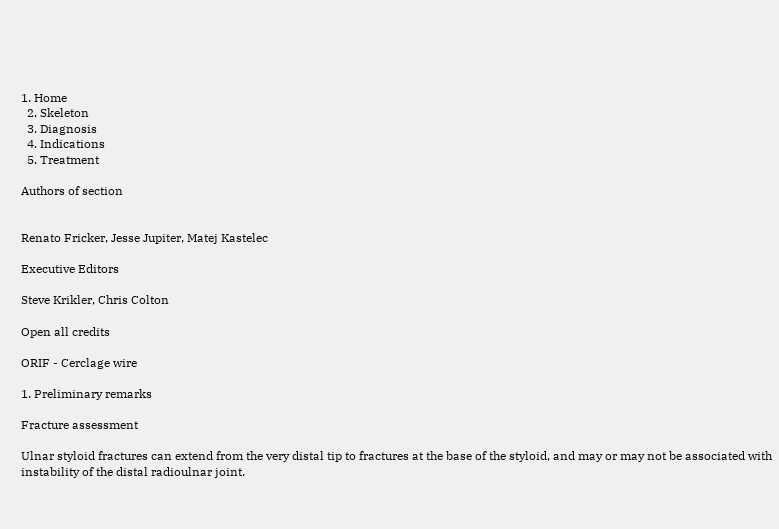1. Home
  2. Skeleton
  3. Diagnosis
  4. Indications
  5. Treatment

Authors of section


Renato Fricker, Jesse Jupiter, Matej Kastelec

Executive Editors

Steve Krikler, Chris Colton

Open all credits

ORIF - Cerclage wire

1. Preliminary remarks

Fracture assessment

Ulnar styloid fractures can extend from the very distal tip to fractures at the base of the styloid, and may or may not be associated with instability of the distal radioulnar joint.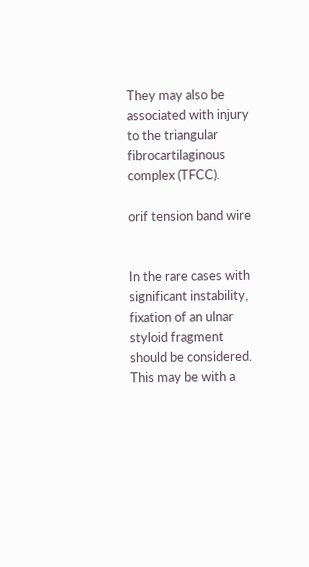They may also be associated with injury to the triangular fibrocartilaginous complex (TFCC).

orif tension band wire


In the rare cases with significant instability, fixation of an ulnar styloid fragment should be considered. This may be with a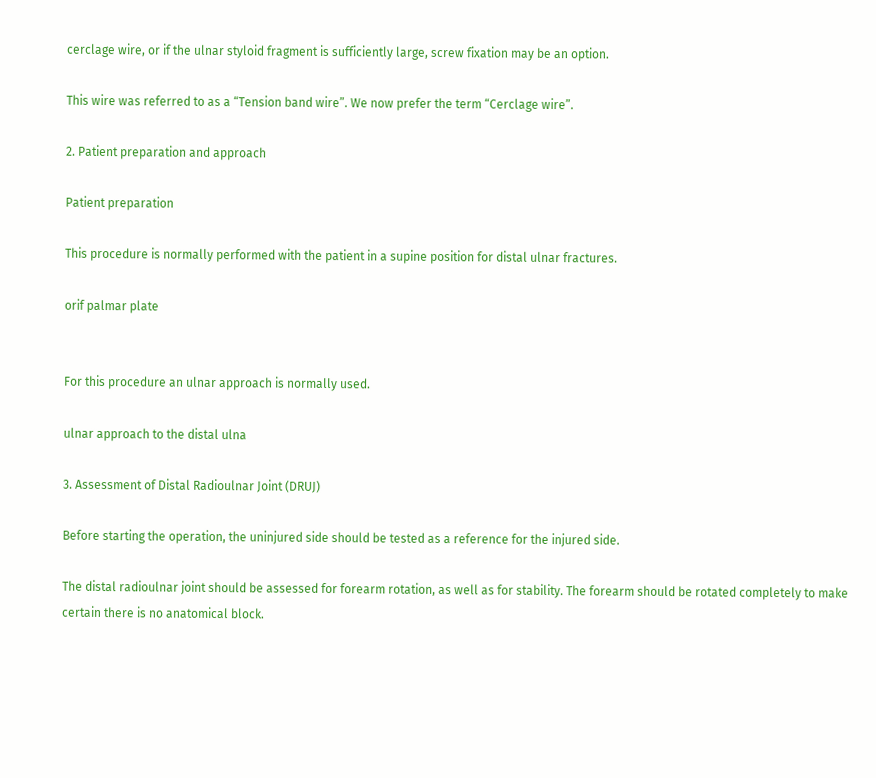cerclage wire, or if the ulnar styloid fragment is sufficiently large, screw fixation may be an option.

This wire was referred to as a “Tension band wire”. We now prefer the term “Cerclage wire”.

2. Patient preparation and approach

Patient preparation

This procedure is normally performed with the patient in a supine position for distal ulnar fractures.

orif palmar plate


For this procedure an ulnar approach is normally used.

ulnar approach to the distal ulna

3. Assessment of Distal Radioulnar Joint (DRUJ)

Before starting the operation, the uninjured side should be tested as a reference for the injured side.

The distal radioulnar joint should be assessed for forearm rotation, as well as for stability. The forearm should be rotated completely to make certain there is no anatomical block.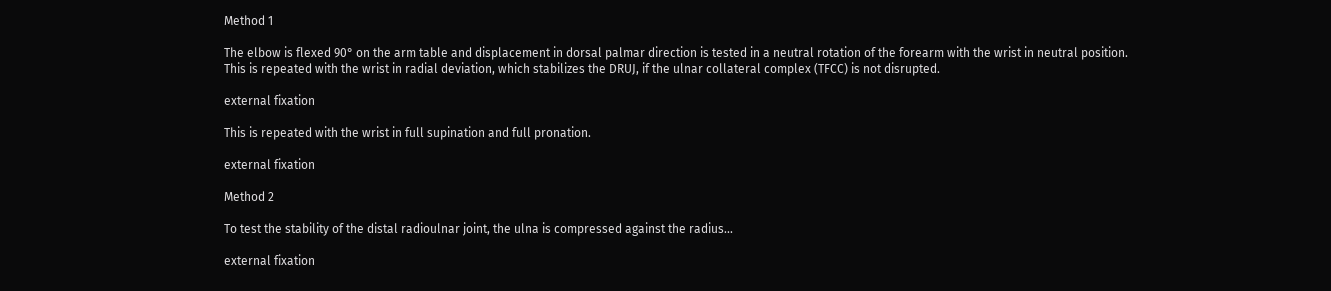Method 1

The elbow is flexed 90° on the arm table and displacement in dorsal palmar direction is tested in a neutral rotation of the forearm with the wrist in neutral position.
This is repeated with the wrist in radial deviation, which stabilizes the DRUJ, if the ulnar collateral complex (TFCC) is not disrupted.

external fixation

This is repeated with the wrist in full supination and full pronation.

external fixation

Method 2

To test the stability of the distal radioulnar joint, the ulna is compressed against the radius...

external fixation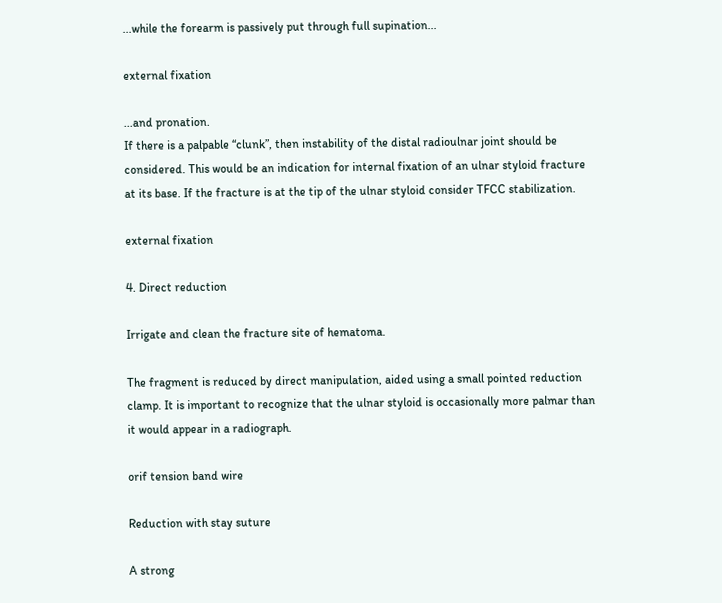...while the forearm is passively put through full supination...

external fixation

...and pronation.
If there is a palpable “clunk”, then instability of the distal radioulnar joint should be considered. This would be an indication for internal fixation of an ulnar styloid fracture at its base. If the fracture is at the tip of the ulnar styloid consider TFCC stabilization.

external fixation

4. Direct reduction

Irrigate and clean the fracture site of hematoma.

The fragment is reduced by direct manipulation, aided using a small pointed reduction clamp. It is important to recognize that the ulnar styloid is occasionally more palmar than it would appear in a radiograph.

orif tension band wire

Reduction with stay suture

A strong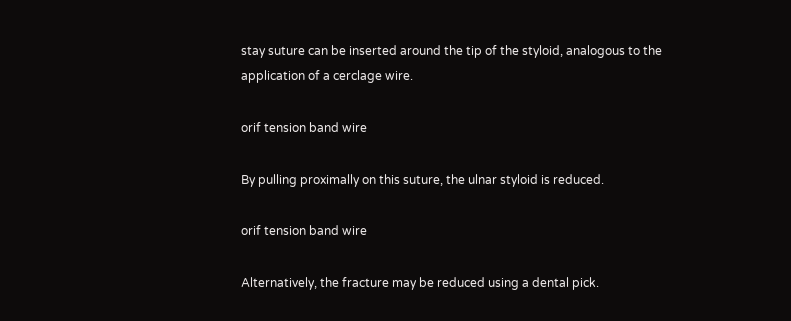stay suture can be inserted around the tip of the styloid, analogous to the application of a cerclage wire.

orif tension band wire

By pulling proximally on this suture, the ulnar styloid is reduced.

orif tension band wire

Alternatively, the fracture may be reduced using a dental pick.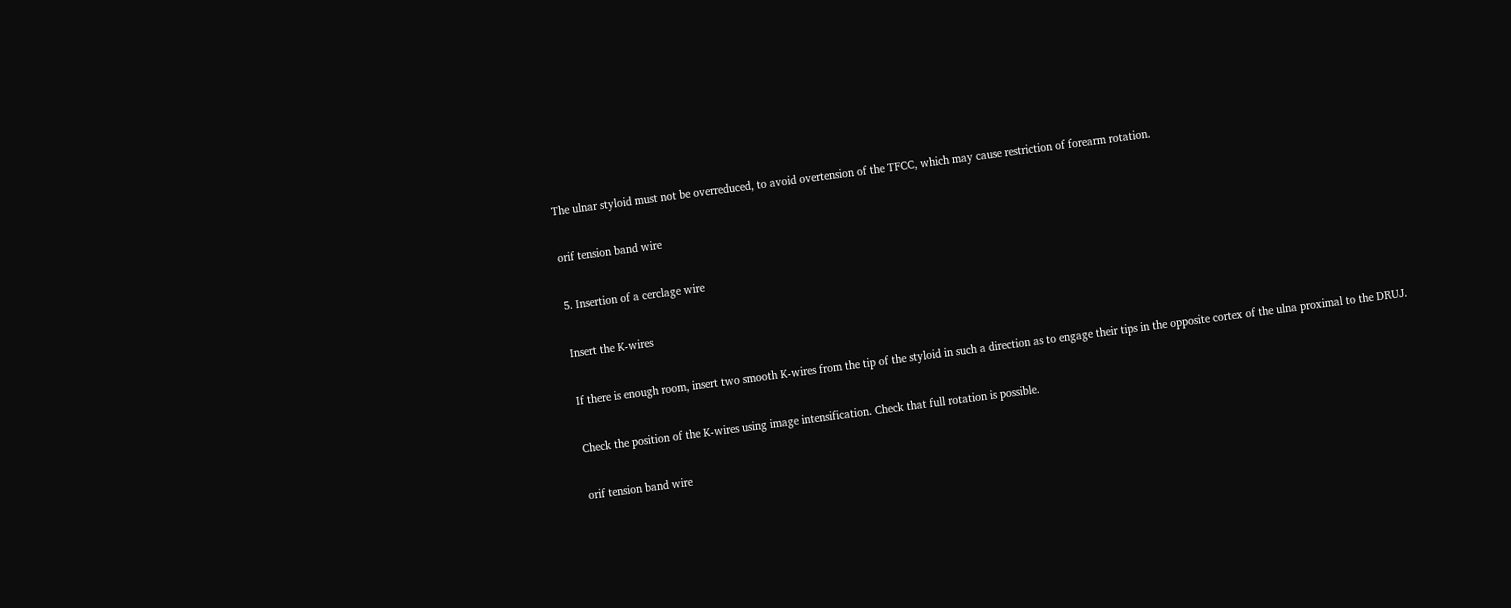The ulnar styloid must not be overreduced, to avoid overtension of the TFCC, which may cause restriction of forearm rotation.

orif tension band wire

5. Insertion of a cerclage wire

Insert the K-wires

If there is enough room, insert two smooth K-wires from the tip of the styloid in such a direction as to engage their tips in the opposite cortex of the ulna proximal to the DRUJ.

Check the position of the K-wires using image intensification. Check that full rotation is possible.

orif tension band wire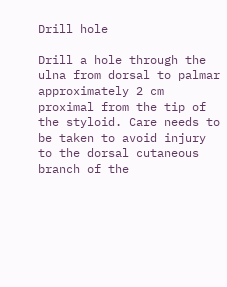Drill hole

Drill a hole through the ulna from dorsal to palmar approximately 2 cm proximal from the tip of the styloid. Care needs to be taken to avoid injury to the dorsal cutaneous branch of the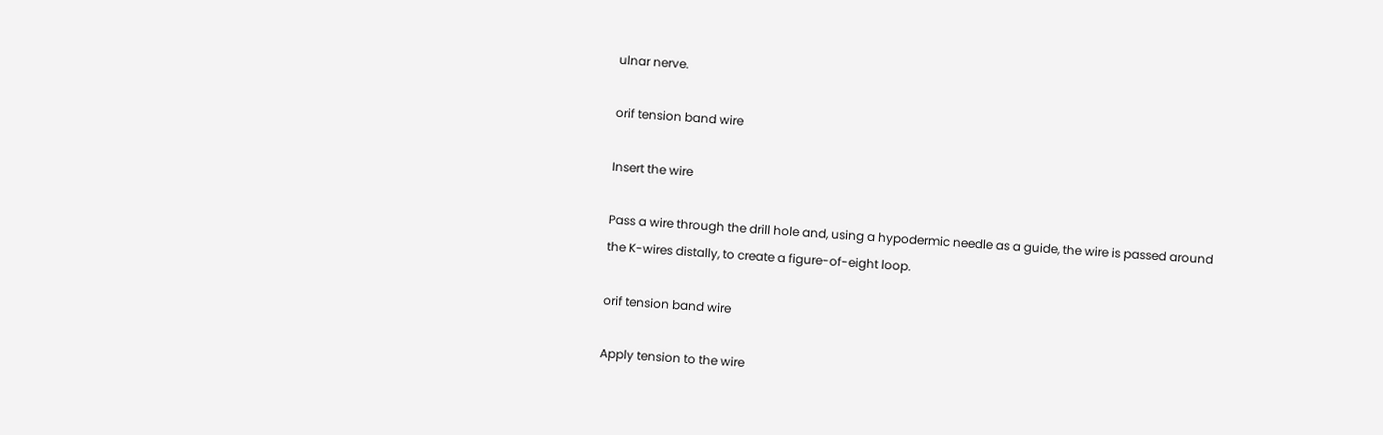ulnar nerve.

orif tension band wire

Insert the wire

Pass a wire through the drill hole and, using a hypodermic needle as a guide, the wire is passed around the K-wires distally, to create a figure-of-eight loop.

orif tension band wire

Apply tension to the wire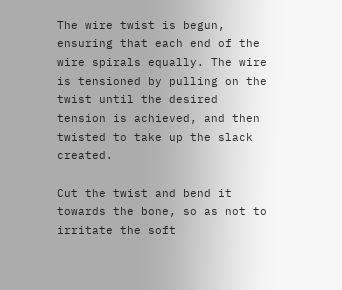The wire twist is begun, ensuring that each end of the wire spirals equally. The wire is tensioned by pulling on the twist until the desired tension is achieved, and then twisted to take up the slack created.

Cut the twist and bend it towards the bone, so as not to irritate the soft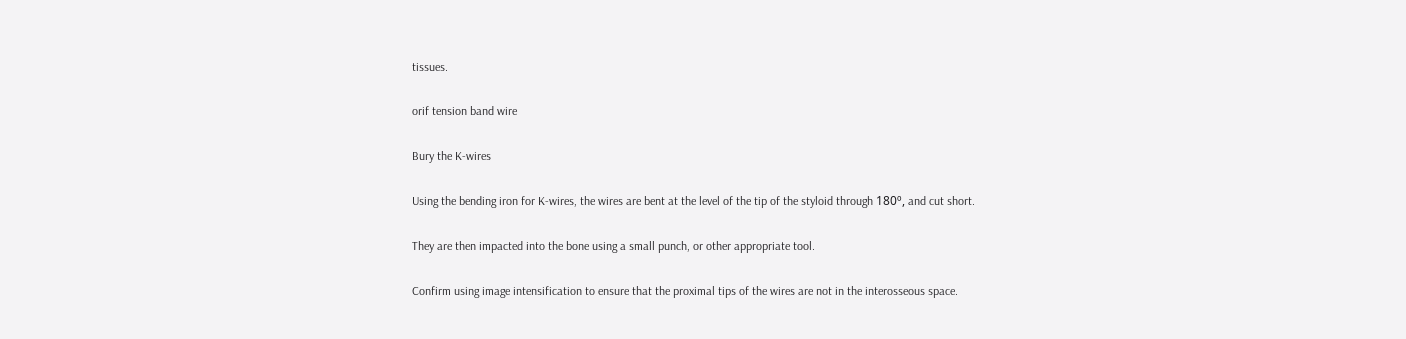tissues.

orif tension band wire

Bury the K-wires

Using the bending iron for K-wires, the wires are bent at the level of the tip of the styloid through 180º, and cut short.

They are then impacted into the bone using a small punch, or other appropriate tool.

Confirm using image intensification to ensure that the proximal tips of the wires are not in the interosseous space.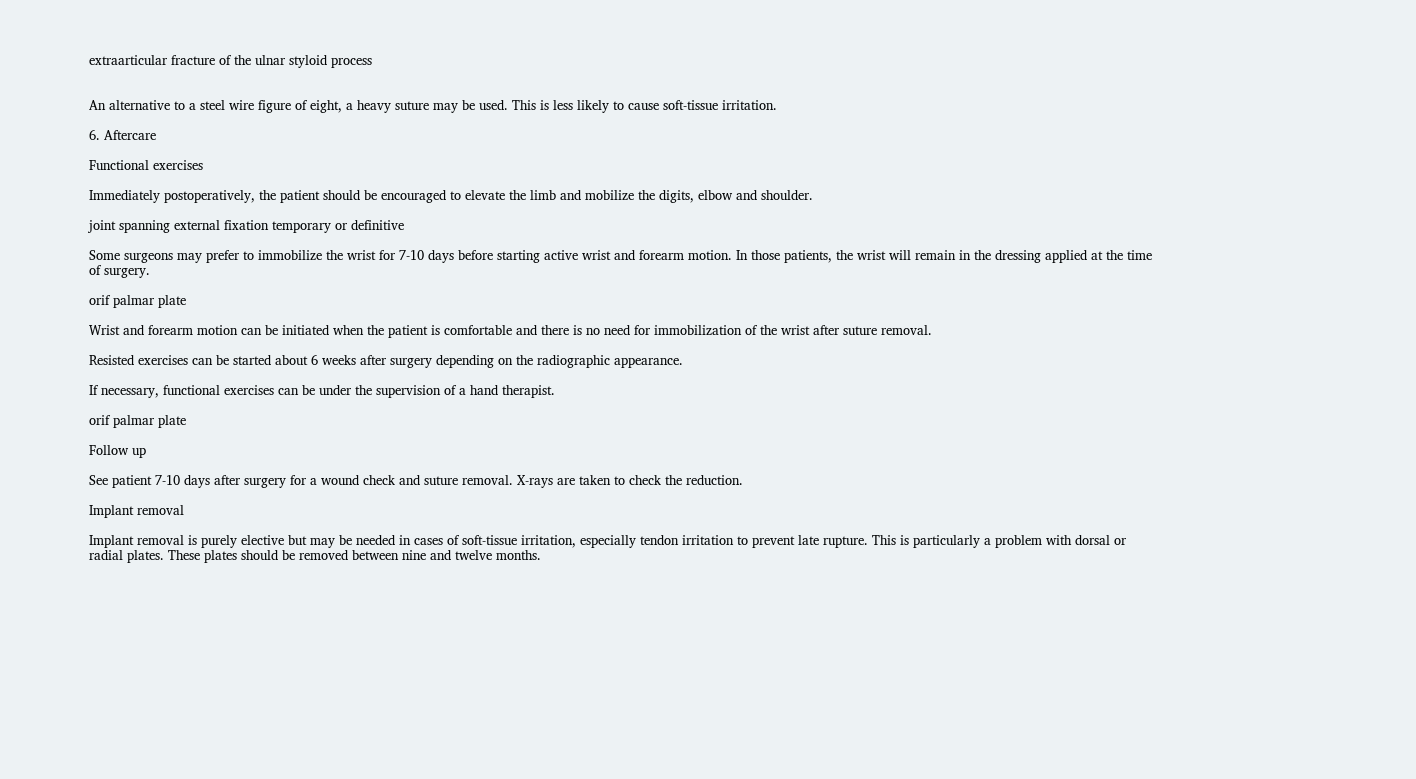extraarticular fracture of the ulnar styloid process


An alternative to a steel wire figure of eight, a heavy suture may be used. This is less likely to cause soft-tissue irritation.

6. Aftercare

Functional exercises

Immediately postoperatively, the patient should be encouraged to elevate the limb and mobilize the digits, elbow and shoulder.

joint spanning external fixation temporary or definitive

Some surgeons may prefer to immobilize the wrist for 7-10 days before starting active wrist and forearm motion. In those patients, the wrist will remain in the dressing applied at the time of surgery.

orif palmar plate

Wrist and forearm motion can be initiated when the patient is comfortable and there is no need for immobilization of the wrist after suture removal.

Resisted exercises can be started about 6 weeks after surgery depending on the radiographic appearance.

If necessary, functional exercises can be under the supervision of a hand therapist.

orif palmar plate

Follow up

See patient 7-10 days after surgery for a wound check and suture removal. X-rays are taken to check the reduction.

Implant removal

Implant removal is purely elective but may be needed in cases of soft-tissue irritation, especially tendon irritation to prevent late rupture. This is particularly a problem with dorsal or radial plates. These plates should be removed between nine and twelve months.